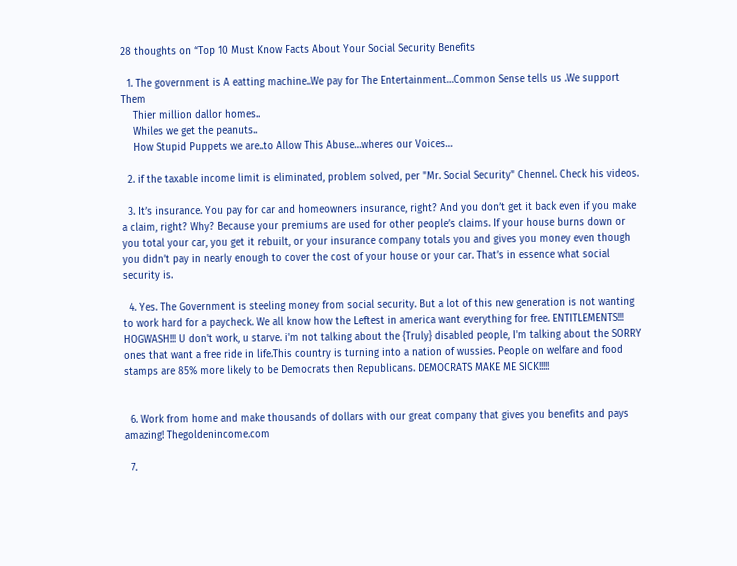28 thoughts on “Top 10 Must Know Facts About Your Social Security Benefits

  1. The government is A eatting machine..We pay for The Entertainment…Common Sense tells us .We support Them
    Thier million dallor homes..
    Whiles we get the peanuts..
    How Stupid Puppets we are..to Allow This Abuse…wheres our Voices…

  2. if the taxable income limit is eliminated, problem solved, per "Mr. Social Security" Chennel. Check his videos.

  3. It’s insurance. You pay for car and homeowners insurance, right? And you don’t get it back even if you make a claim, right? Why? Because your premiums are used for other people’s claims. If your house burns down or you total your car, you get it rebuilt, or your insurance company totals you and gives you money even though you didn’t pay in nearly enough to cover the cost of your house or your car. That’s in essence what social security is.

  4. Yes. The Government is steeling money from social security. But a lot of this new generation is not wanting to work hard for a paycheck. We all know how the Leftest in america want everything for free. ENTITLEMENTS!!! HOGWASH!!! U don't work, u starve. i'm not talking about the {Truly} disabled people, I'm talking about the SORRY ones that want a free ride in life.This country is turning into a nation of wussies. People on welfare and food stamps are 85% more likely to be Democrats then Republicans. DEMOCRATS MAKE ME SICK!!!!!


  6. Work from home and make thousands of dollars with our great company that gives you benefits and pays amazing! Thegoldenincome.com

  7.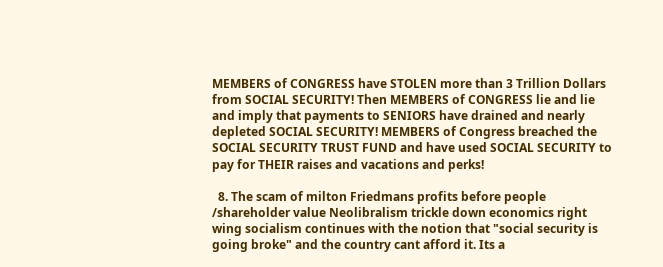MEMBERS of CONGRESS have STOLEN more than 3 Trillion Dollars from SOCIAL SECURITY! Then MEMBERS of CONGRESS lie and lie and imply that payments to SENIORS have drained and nearly depleted SOCIAL SECURITY! MEMBERS of Congress breached the SOCIAL SECURITY TRUST FUND and have used SOCIAL SECURITY to pay for THEIR raises and vacations and perks!

  8. The scam of milton Friedmans profits before people /shareholder value Neolibralism trickle down economics right wing socialism continues with the notion that "social security is going broke" and the country cant afford it. Its a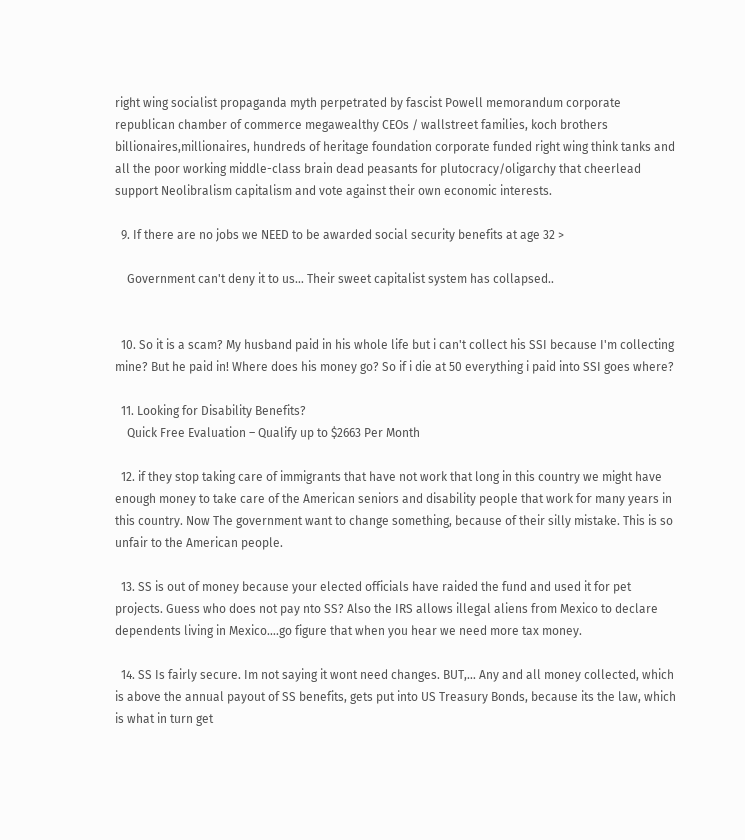right wing socialist propaganda myth perpetrated by fascist Powell memorandum corporate republican chamber of commerce megawealthy CEOs / wallstreet families, koch brothers billionaires,millionaires, hundreds of heritage foundation corporate funded right wing think tanks and all the poor working middle-class brain dead peasants for plutocracy/oligarchy that cheerlead support Neolibralism capitalism and vote against their own economic interests.

  9. If there are no jobs we NEED to be awarded social security benefits at age 32 >

    Government can't deny it to us… Their sweet capitalist system has collapsed..


  10. So it is a scam? My husband paid in his whole life but i can't collect his SSI because I'm collecting mine? But he paid in! Where does his money go? So if i die at 50 everything i paid into SSI goes where?

  11. Looking for Disability Benefits?
    Quick Free Evaluation – Qualify up to $2663 Per Month

  12. if they stop taking care of immigrants that have not work that long in this country we might have enough money to take care of the American seniors and disability people that work for many years in this country. Now The government want to change something, because of their silly mistake. This is so unfair to the American people.

  13. SS is out of money because your elected officials have raided the fund and used it for pet projects. Guess who does not pay nto SS? Also the IRS allows illegal aliens from Mexico to declare dependents living in Mexico….go figure that when you hear we need more tax money.

  14. SS Is fairly secure. Im not saying it wont need changes. BUT,… Any and all money collected, which is above the annual payout of SS benefits, gets put into US Treasury Bonds, because its the law, which is what in turn get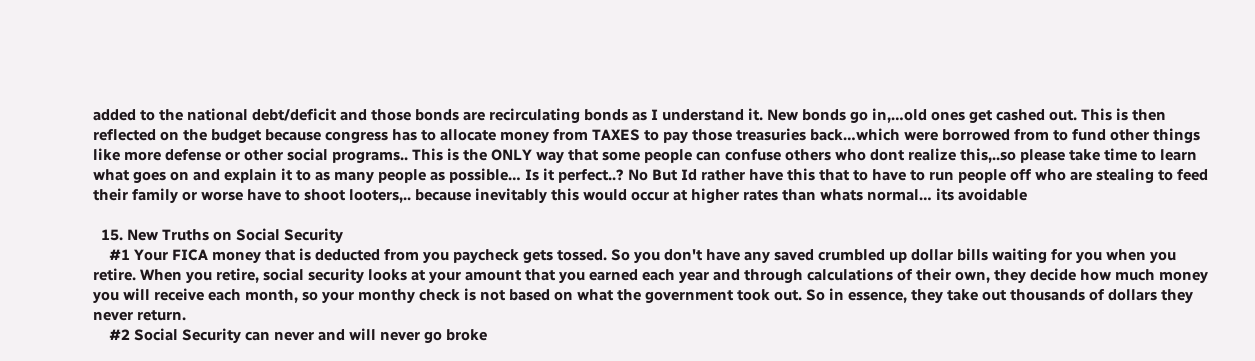added to the national debt/deficit and those bonds are recirculating bonds as I understand it. New bonds go in,…old ones get cashed out. This is then reflected on the budget because congress has to allocate money from TAXES to pay those treasuries back…which were borrowed from to fund other things like more defense or other social programs.. This is the ONLY way that some people can confuse others who dont realize this,..so please take time to learn what goes on and explain it to as many people as possible… Is it perfect..? No But Id rather have this that to have to run people off who are stealing to feed their family or worse have to shoot looters,.. because inevitably this would occur at higher rates than whats normal… its avoidable

  15. New Truths on Social Security
    #1 Your FICA money that is deducted from you paycheck gets tossed. So you don't have any saved crumbled up dollar bills waiting for you when you retire. When you retire, social security looks at your amount that you earned each year and through calculations of their own, they decide how much money you will receive each month, so your monthy check is not based on what the government took out. So in essence, they take out thousands of dollars they never return.
    #2 Social Security can never and will never go broke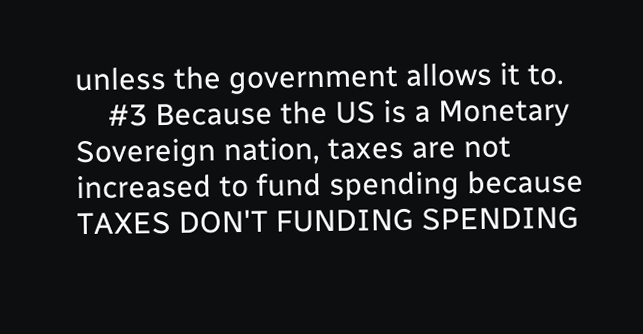unless the government allows it to.
    #3 Because the US is a Monetary Sovereign nation, taxes are not increased to fund spending because TAXES DON'T FUNDING SPENDING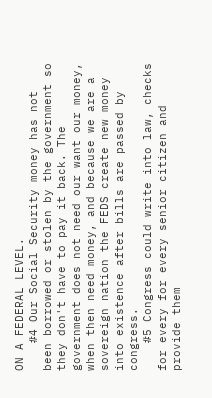ON A FEDERAL LEVEL.
    #4 Our Social Security money has not been borrowed or stolen by the government so they don't have to pay it back. The government does not need our want our money, when then need money, and because we are a sovereign nation the FEDS create new money into existence after bills are passed by congress.
    #5 Congress could write into law, checks for every for every senior citizen and provide them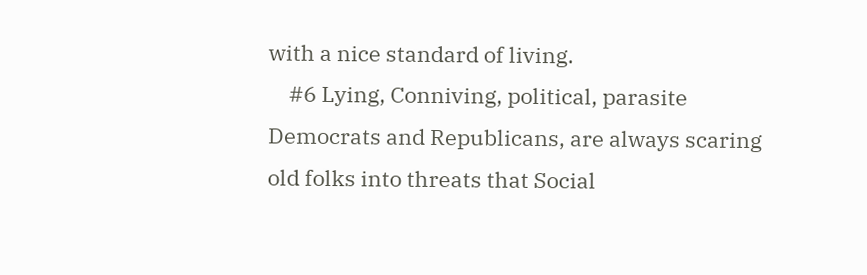with a nice standard of living.
    #6 Lying, Conniving, political, parasite Democrats and Republicans, are always scaring old folks into threats that Social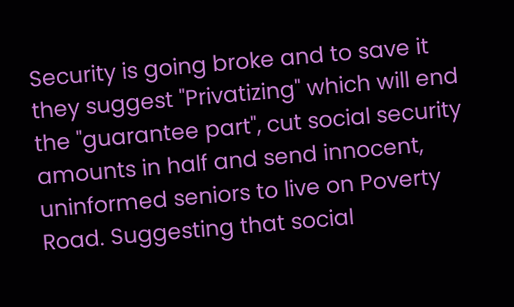Security is going broke and to save it they suggest "Privatizing" which will end the "guarantee part", cut social security amounts in half and send innocent, uninformed seniors to live on Poverty Road. Suggesting that social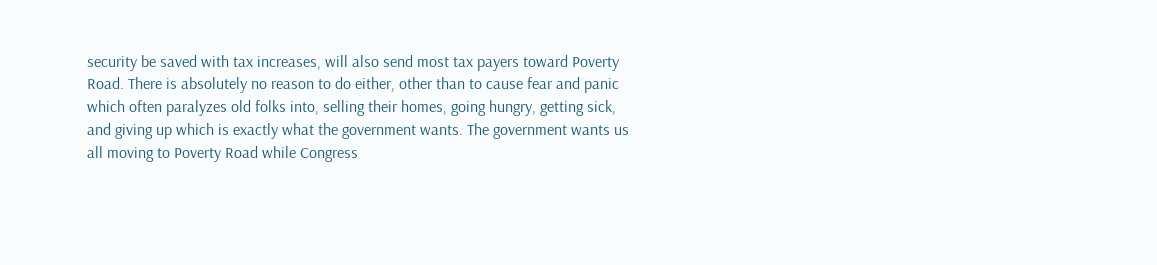security be saved with tax increases, will also send most tax payers toward Poverty Road. There is absolutely no reason to do either, other than to cause fear and panic which often paralyzes old folks into, selling their homes, going hungry, getting sick, and giving up which is exactly what the government wants. The government wants us all moving to Poverty Road while Congress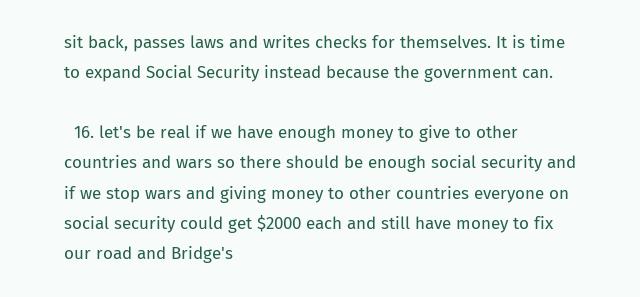sit back, passes laws and writes checks for themselves. It is time to expand Social Security instead because the government can.

  16. let's be real if we have enough money to give to other countries and wars so there should be enough social security and if we stop wars and giving money to other countries everyone on social security could get $2000 each and still have money to fix our road and Bridge's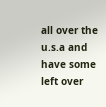all over the u.s.a and have some left over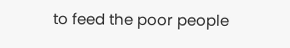to feed the poor people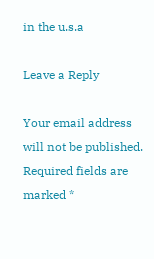in the u.s.a

Leave a Reply

Your email address will not be published. Required fields are marked *